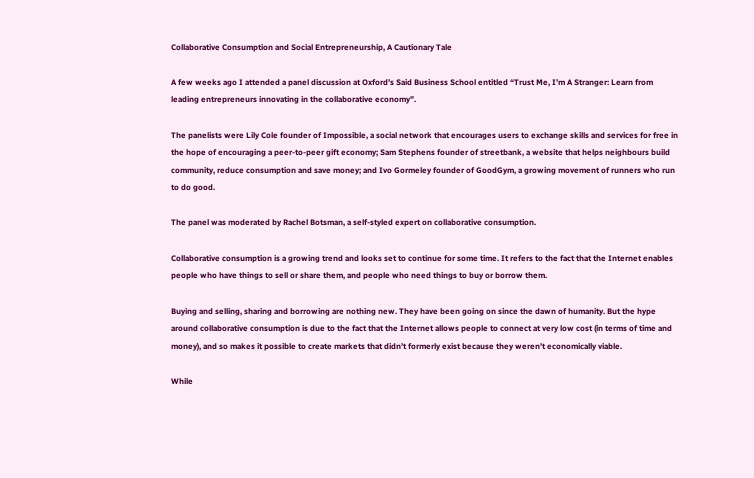Collaborative Consumption and Social Entrepreneurship, A Cautionary Tale

A few weeks ago I attended a panel discussion at Oxford’s Said Business School entitled “Trust Me, I’m A Stranger: Learn from leading entrepreneurs innovating in the collaborative economy”.

The panelists were Lily Cole founder of Impossible, a social network that encourages users to exchange skills and services for free in the hope of encouraging a peer-to-peer gift economy; Sam Stephens founder of streetbank, a website that helps neighbours build community, reduce consumption and save money; and Ivo Gormeley founder of GoodGym, a growing movement of runners who run to do good.

The panel was moderated by Rachel Botsman, a self-styled expert on collaborative consumption.

Collaborative consumption is a growing trend and looks set to continue for some time. It refers to the fact that the Internet enables people who have things to sell or share them, and people who need things to buy or borrow them.

Buying and selling, sharing and borrowing are nothing new. They have been going on since the dawn of humanity. But the hype around collaborative consumption is due to the fact that the Internet allows people to connect at very low cost (in terms of time and money), and so makes it possible to create markets that didn’t formerly exist because they weren’t economically viable.

While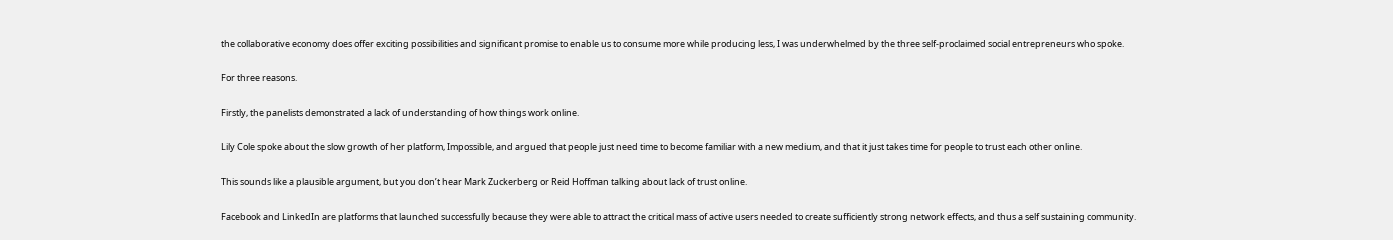the collaborative economy does offer exciting possibilities and significant promise to enable us to consume more while producing less, I was underwhelmed by the three self-proclaimed social entrepreneurs who spoke.

For three reasons.

Firstly, the panelists demonstrated a lack of understanding of how things work online.

Lily Cole spoke about the slow growth of her platform, Impossible, and argued that people just need time to become familiar with a new medium, and that it just takes time for people to trust each other online.

This sounds like a plausible argument, but you don’t hear Mark Zuckerberg or Reid Hoffman talking about lack of trust online.

Facebook and LinkedIn are platforms that launched successfully because they were able to attract the critical mass of active users needed to create sufficiently strong network effects, and thus a self sustaining community.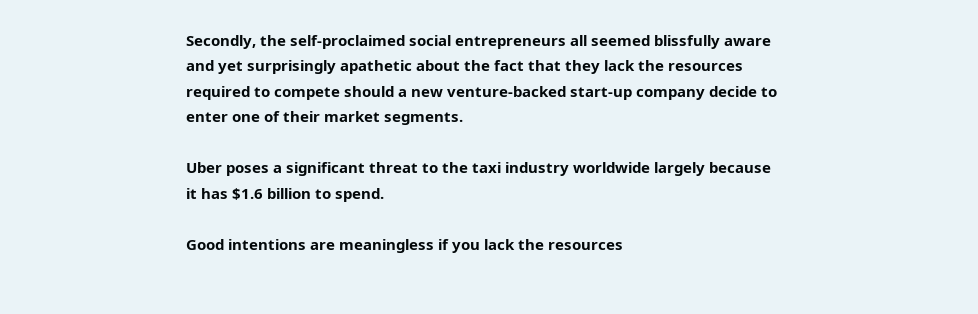Secondly, the self-proclaimed social entrepreneurs all seemed blissfully aware and yet surprisingly apathetic about the fact that they lack the resources required to compete should a new venture-backed start-up company decide to enter one of their market segments.

Uber poses a significant threat to the taxi industry worldwide largely because it has $1.6 billion to spend.

Good intentions are meaningless if you lack the resources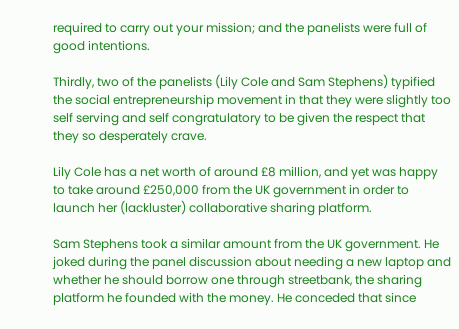required to carry out your mission; and the panelists were full of good intentions.

Thirdly, two of the panelists (Lily Cole and Sam Stephens) typified the social entrepreneurship movement in that they were slightly too self serving and self congratulatory to be given the respect that they so desperately crave.

Lily Cole has a net worth of around £8 million, and yet was happy to take around £250,000 from the UK government in order to launch her (lackluster) collaborative sharing platform.

Sam Stephens took a similar amount from the UK government. He joked during the panel discussion about needing a new laptop and whether he should borrow one through streetbank, the sharing platform he founded with the money. He conceded that since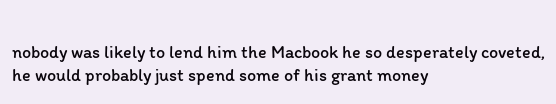nobody was likely to lend him the Macbook he so desperately coveted, he would probably just spend some of his grant money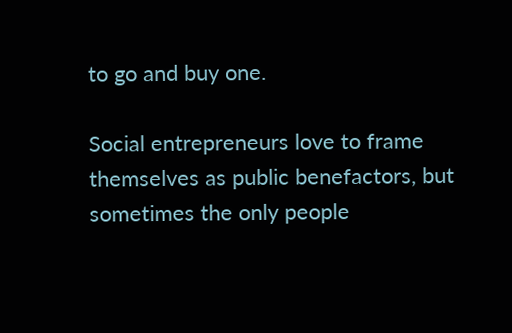to go and buy one.

Social entrepreneurs love to frame themselves as public benefactors, but sometimes the only people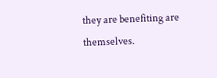they are benefiting are themselves.